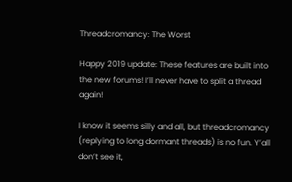Threadcromancy: The Worst

Happy 2019 update: These features are built into the new forums! I’ll never have to split a thread again!

I know it seems silly and all, but threadcromancy (replying to long dormant threads) is no fun. Y’all don’t see it,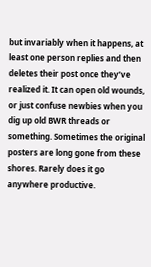but invariably when it happens, at least one person replies and then deletes their post once they’ve realized it. It can open old wounds, or just confuse newbies when you dig up old BWR threads or something. Sometimes the original posters are long gone from these shores. Rarely does it go anywhere productive.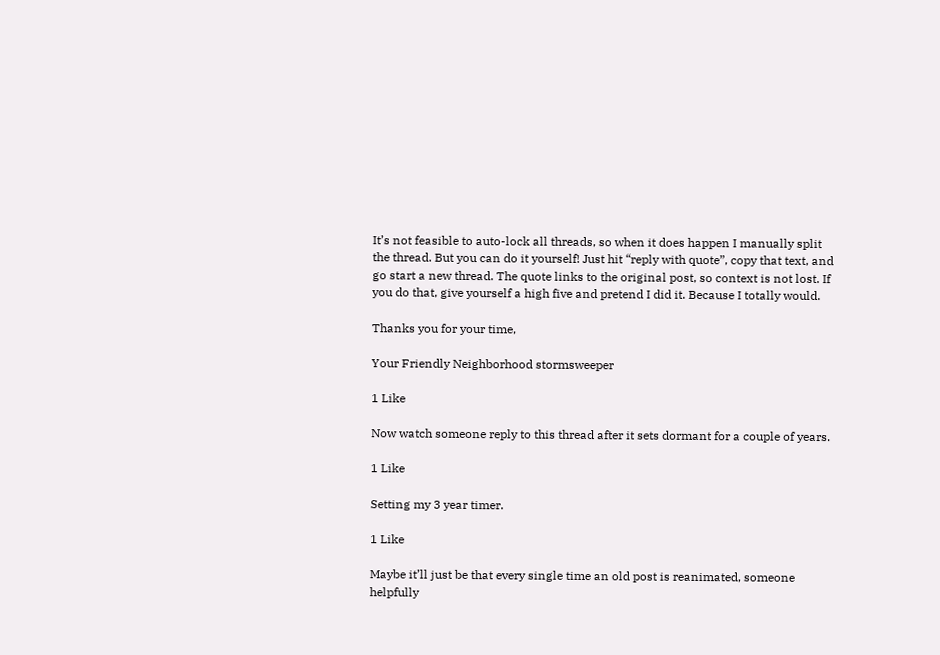It’s not feasible to auto-lock all threads, so when it does happen I manually split the thread. But you can do it yourself! Just hit “reply with quote”, copy that text, and go start a new thread. The quote links to the original post, so context is not lost. If you do that, give yourself a high five and pretend I did it. Because I totally would.

Thanks you for your time,

Your Friendly Neighborhood stormsweeper

1 Like

Now watch someone reply to this thread after it sets dormant for a couple of years.

1 Like

Setting my 3 year timer.

1 Like

Maybe it’ll just be that every single time an old post is reanimated, someone helpfully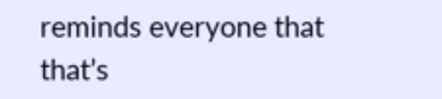reminds everyone that that’s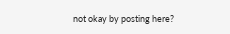not okay by posting here?